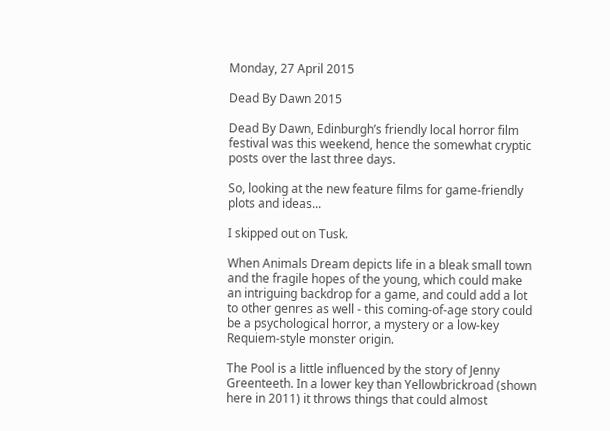Monday, 27 April 2015

Dead By Dawn 2015

Dead By Dawn, Edinburgh’s friendly local horror film festival was this weekend, hence the somewhat cryptic posts over the last three days.

So, looking at the new feature films for game-friendly plots and ideas...

I skipped out on Tusk.

When Animals Dream depicts life in a bleak small town and the fragile hopes of the young, which could make an intriguing backdrop for a game, and could add a lot to other genres as well - this coming-of-age story could be a psychological horror, a mystery or a low-key Requiem-style monster origin.

The Pool is a little influenced by the story of Jenny Greenteeth. In a lower key than Yellowbrickroad (shown here in 2011) it throws things that could almost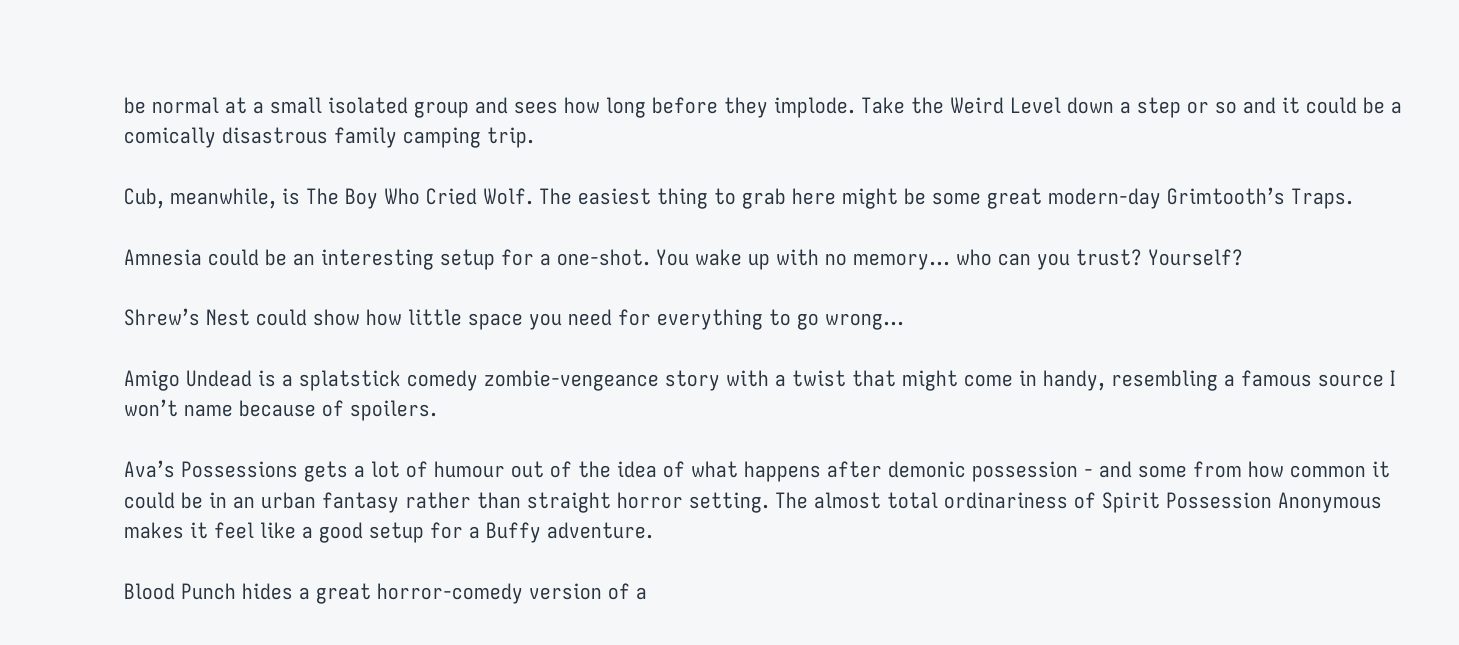be normal at a small isolated group and sees how long before they implode. Take the Weird Level down a step or so and it could be a comically disastrous family camping trip.

Cub, meanwhile, is The Boy Who Cried Wolf. The easiest thing to grab here might be some great modern-day Grimtooth’s Traps.

Amnesia could be an interesting setup for a one-shot. You wake up with no memory... who can you trust? Yourself?

Shrew’s Nest could show how little space you need for everything to go wrong...

Amigo Undead is a splatstick comedy zombie-vengeance story with a twist that might come in handy, resembling a famous source I won’t name because of spoilers.

Ava’s Possessions gets a lot of humour out of the idea of what happens after demonic possession - and some from how common it could be in an urban fantasy rather than straight horror setting. The almost total ordinariness of Spirit Possession Anonymous makes it feel like a good setup for a Buffy adventure.

Blood Punch hides a great horror-comedy version of a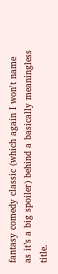fantasy comedy classic (which again I won't name as it’s a big spoiler) behind a basically meaningless title.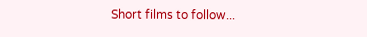Short films to follow...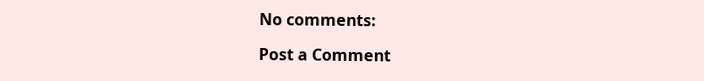No comments:

Post a Comment